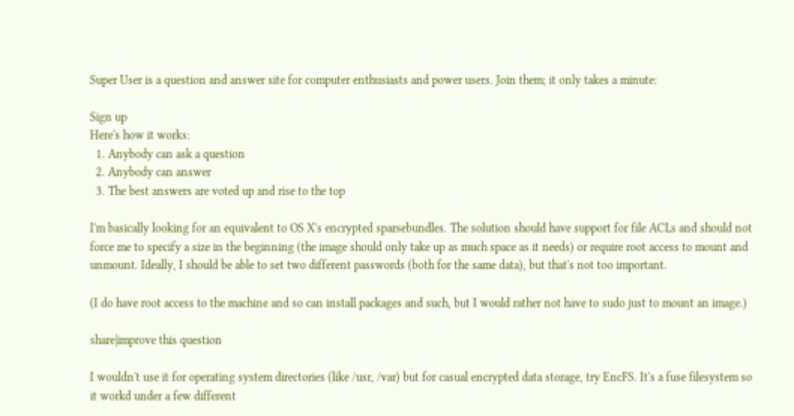Super User is a question and answer site for computer enthusiasts and power users. Join them; it only takes a minute:

Sign up
Here's how it works:
  1. Anybody can ask a question
  2. Anybody can answer
  3. The best answers are voted up and rise to the top

I'm basically looking for an equivalent to OS X's encrypted sparsebundles. The solution should have support for file ACLs and should not force me to specify a size in the beginning (the image should only take up as much space as it needs) or require root access to mount and unmount. Ideally, I should be able to set two different passwords (both for the same data), but that's not too important.

(I do have root access to the machine and so can install packages and such, but I would rather not have to sudo just to mount an image.)

share|improve this question

I wouldn't use it for operating system directories (like /usr, /var) but for casual encrypted data storage, try EncFS. It's a fuse filesystem so it workd under a few different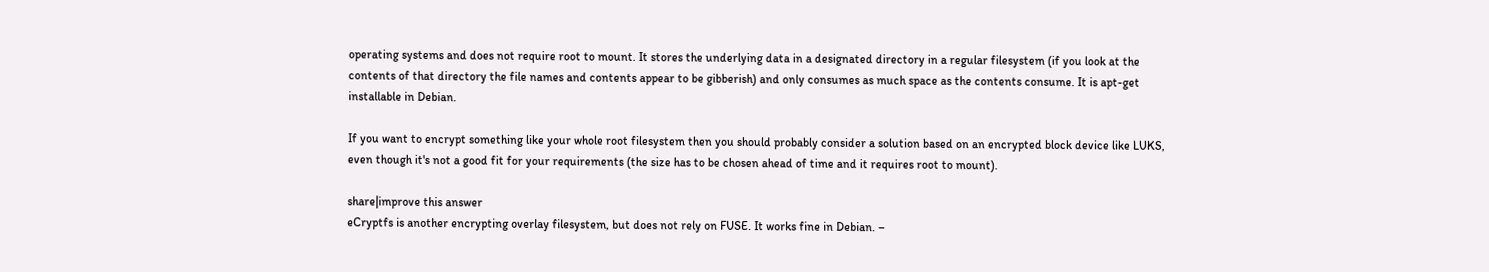operating systems and does not require root to mount. It stores the underlying data in a designated directory in a regular filesystem (if you look at the contents of that directory the file names and contents appear to be gibberish) and only consumes as much space as the contents consume. It is apt-get installable in Debian.

If you want to encrypt something like your whole root filesystem then you should probably consider a solution based on an encrypted block device like LUKS, even though it's not a good fit for your requirements (the size has to be chosen ahead of time and it requires root to mount).

share|improve this answer
eCryptfs is another encrypting overlay filesystem, but does not rely on FUSE. It works fine in Debian. –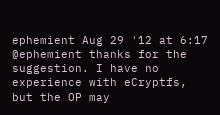ephemient Aug 29 '12 at 6:17
@ephemient thanks for the suggestion. I have no experience with eCryptfs, but the OP may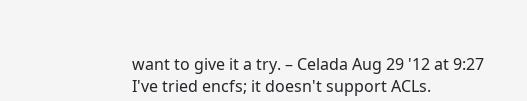want to give it a try. – Celada Aug 29 '12 at 9:27
I've tried encfs; it doesn't support ACLs.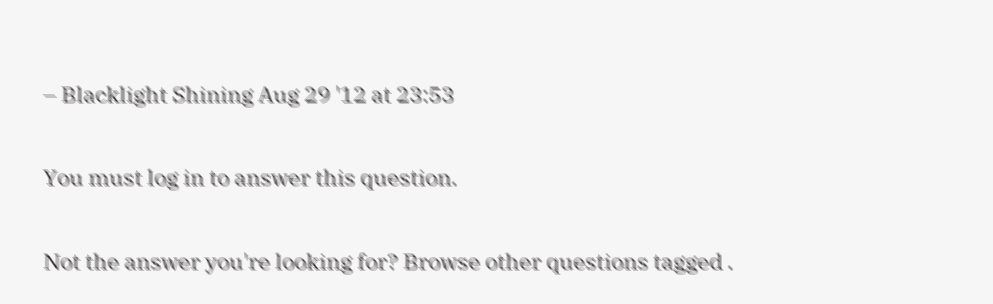– Blacklight Shining Aug 29 '12 at 23:53

You must log in to answer this question.

Not the answer you're looking for? Browse other questions tagged .